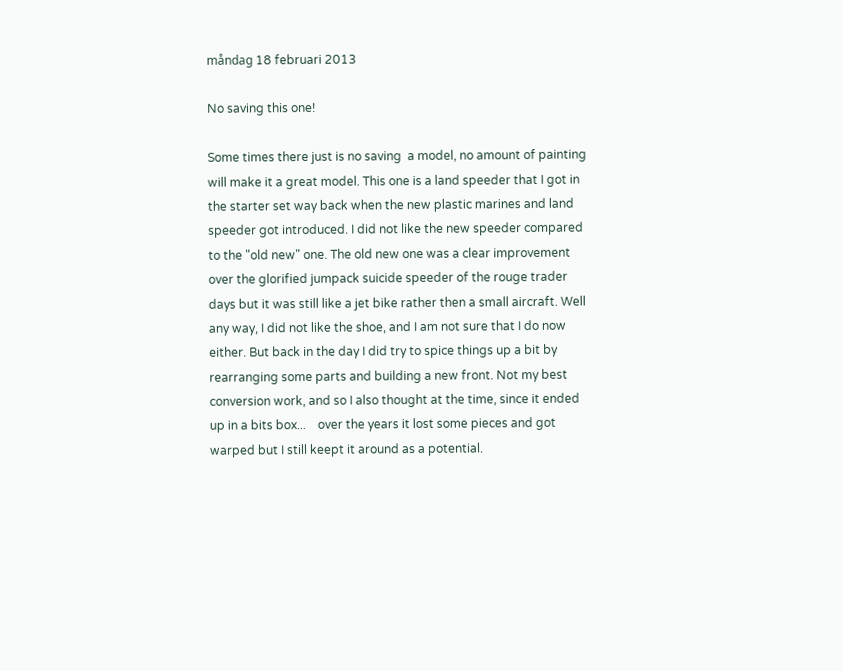måndag 18 februari 2013

No saving this one!

Some times there just is no saving  a model, no amount of painting will make it a great model. This one is a land speeder that I got in the starter set way back when the new plastic marines and land speeder got introduced. I did not like the new speeder compared to the "old new" one. The old new one was a clear improvement over the glorified jumpack suicide speeder of the rouge trader days but it was still like a jet bike rather then a small aircraft. Well any way, I did not like the shoe, and I am not sure that I do now either. But back in the day I did try to spice things up a bit by rearranging some parts and building a new front. Not my best conversion work, and so I also thought at the time, since it ended up in a bits box...    over the years it lost some pieces and got warped but I still keept it around as a potential.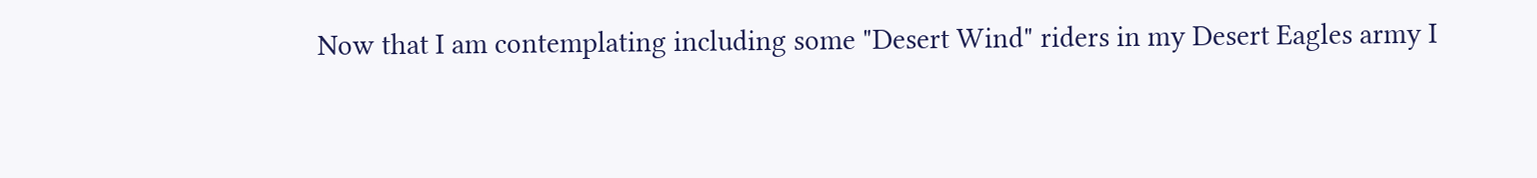Now that I am contemplating including some "Desert Wind" riders in my Desert Eagles army I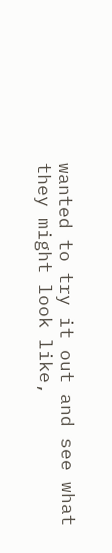wanted to try it out and see what they might look like,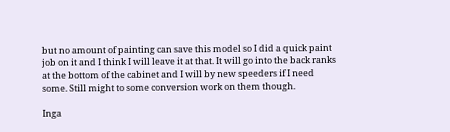but no amount of painting can save this model so I did a quick paint job on it and I think I will leave it at that. It will go into the back ranks at the bottom of the cabinet and I will by new speeders if I need some. Still might to some conversion work on them though.

Inga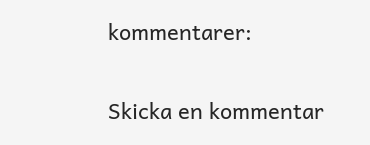kommentarer:

Skicka en kommentar